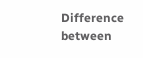Difference between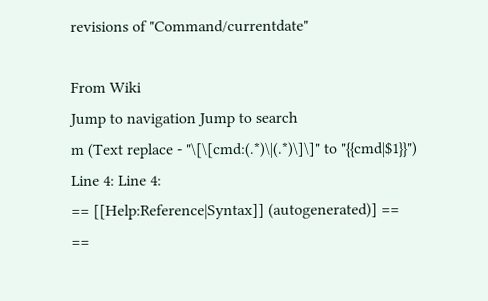revisions of "Command/currentdate"

From Wiki
Jump to navigation Jump to search
m (Text replace - "\[\[cmd:(.*)\|(.*)\]\]" to "{{cmd|$1}}")
Line 4: Line 4:
== [[Help:Reference|Syntax]] (autogenerated)] ==
==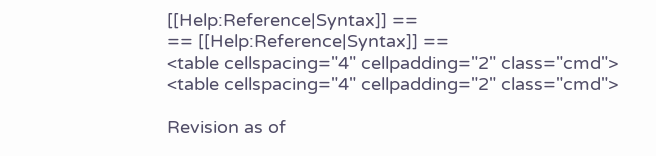[[Help:Reference|Syntax]] ==
== [[Help:Reference|Syntax]] ==
<table cellspacing="4" cellpadding="2" class="cmd">
<table cellspacing="4" cellpadding="2" class="cmd">

Revision as of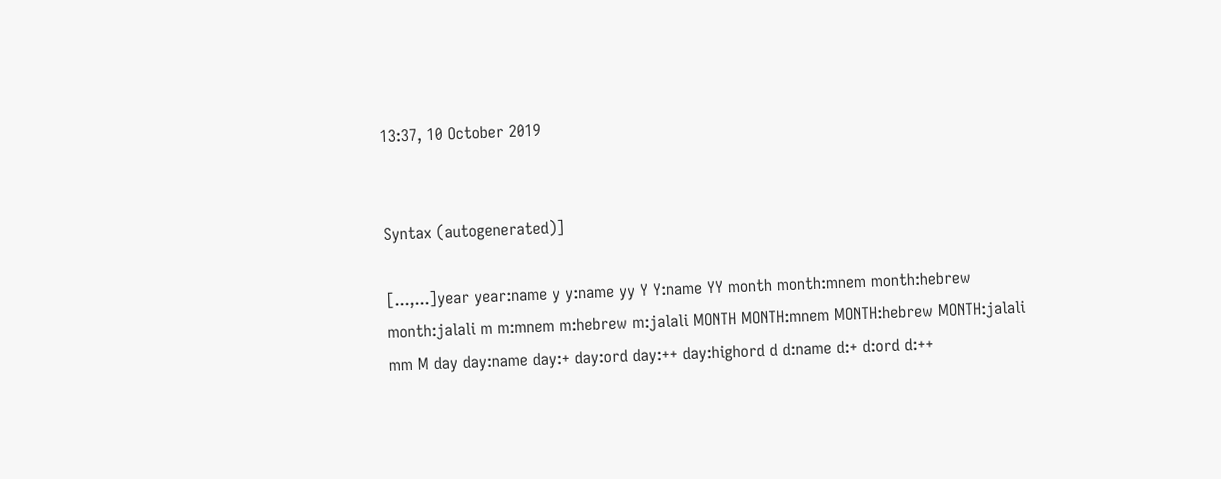13:37, 10 October 2019


Syntax (autogenerated)]

[...,...]year year:name y y:name yy Y Y:name YY month month:mnem month:hebrew month:jalali m m:mnem m:hebrew m:jalali MONTH MONTH:mnem MONTH:hebrew MONTH:jalali mm M day day:name day:+ day:ord day:++ day:highord d d:name d:+ d:ord d:++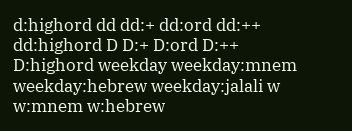d:highord dd dd:+ dd:ord dd:++ dd:highord D D:+ D:ord D:++ D:highord weekday weekday:mnem weekday:hebrew weekday:jalali w w:mnem w:hebrew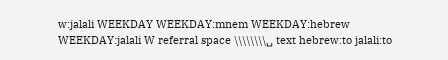w:jalali WEEKDAY WEEKDAY:mnem WEEKDAY:hebrew WEEKDAY:jalali W referral space \\\\\\\\␣ text hebrew:to jalali:to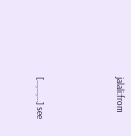jalali:from



[...,...,...] see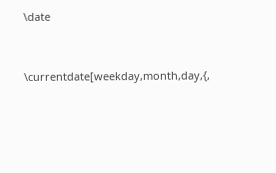\date



\currentdate[weekday,month,day,{,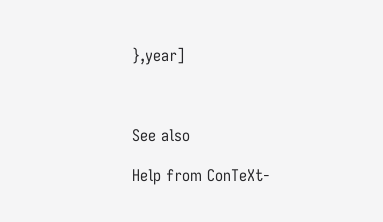},year]



See also

Help from ConTeXt-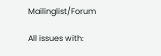Mailinglist/Forum

All issues with: